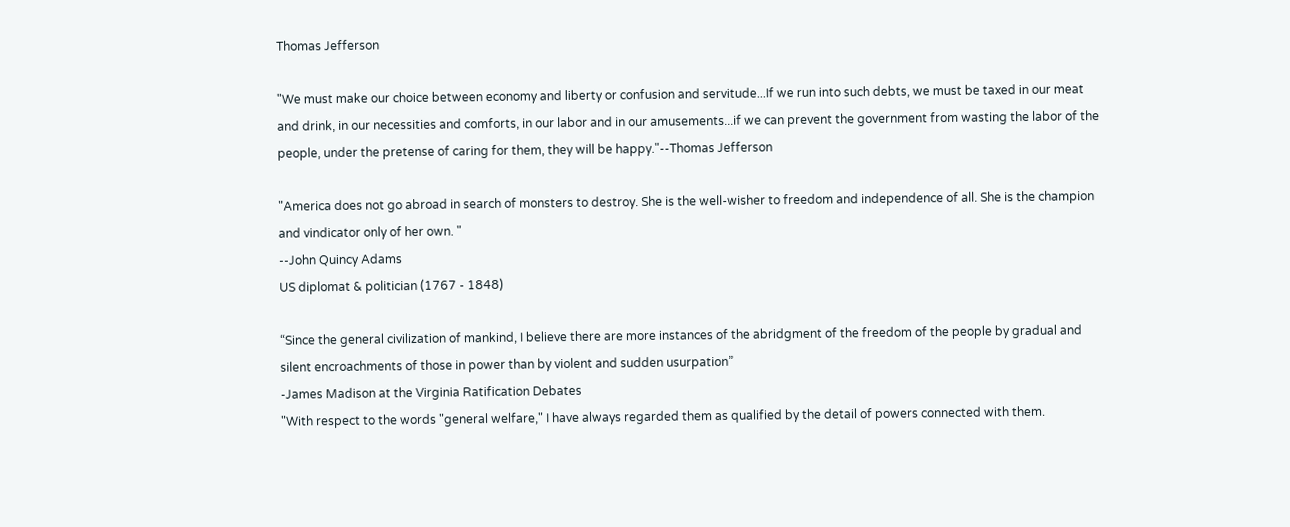Thomas Jefferson

"We must make our choice between economy and liberty or confusion and servitude...If we run into such debts, we must be taxed in our meat and drink, in our necessities and comforts, in our labor and in our amusements...if we can prevent the government from wasting the labor of the people, under the pretense of caring for them, they will be happy."--Thomas Jefferson

"America does not go abroad in search of monsters to destroy. She is the well-wisher to freedom and independence of all. She is the champion and vindicator only of her own. "
--John Quincy Adams
US diplomat & politician (1767 - 1848)

“Since the general civilization of mankind, I believe there are more instances of the abridgment of the freedom of the people by gradual and silent encroachments of those in power than by violent and sudden usurpation”
-James Madison at the Virginia Ratification Debates
"With respect to the words "general welfare," I have always regarded them as qualified by the detail of powers connected with them.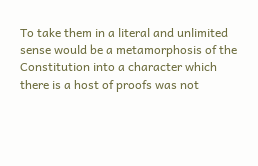To take them in a literal and unlimited sense would be a metamorphosis of the Constitution into a character which there is a host of proofs was not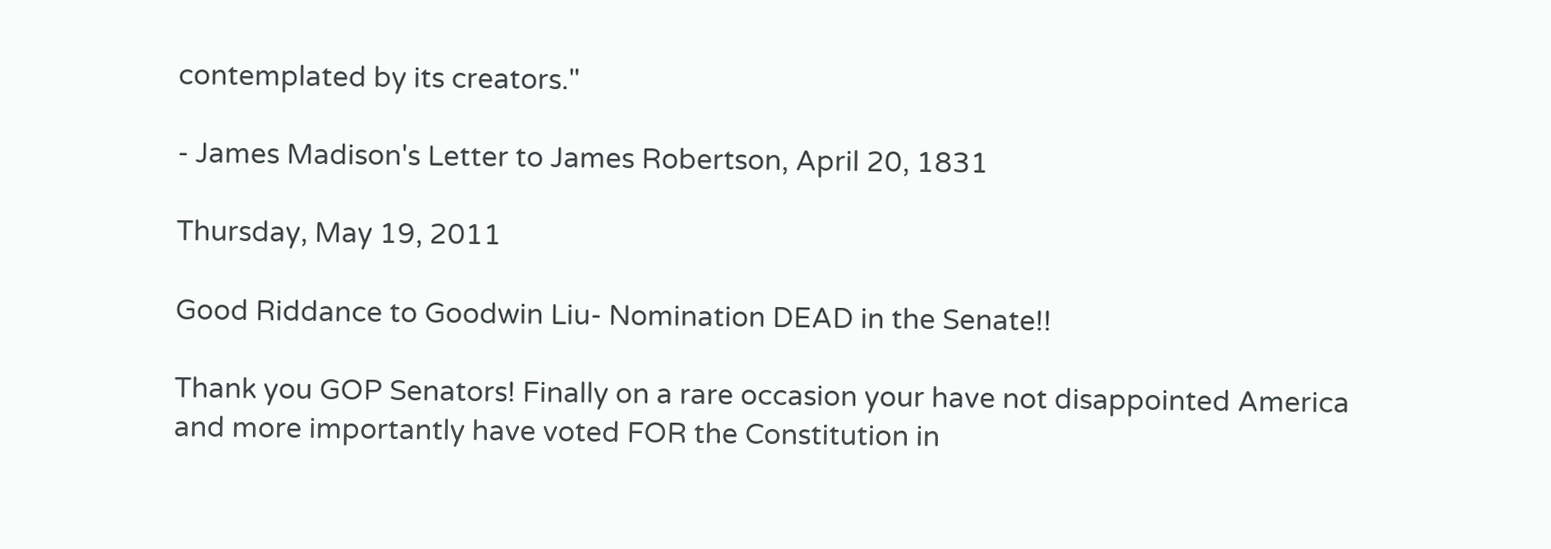contemplated by its creators."

- James Madison's Letter to James Robertson, April 20, 1831

Thursday, May 19, 2011

Good Riddance to Goodwin Liu- Nomination DEAD in the Senate!!

Thank you GOP Senators! Finally on a rare occasion your have not disappointed America and more importantly have voted FOR the Constitution in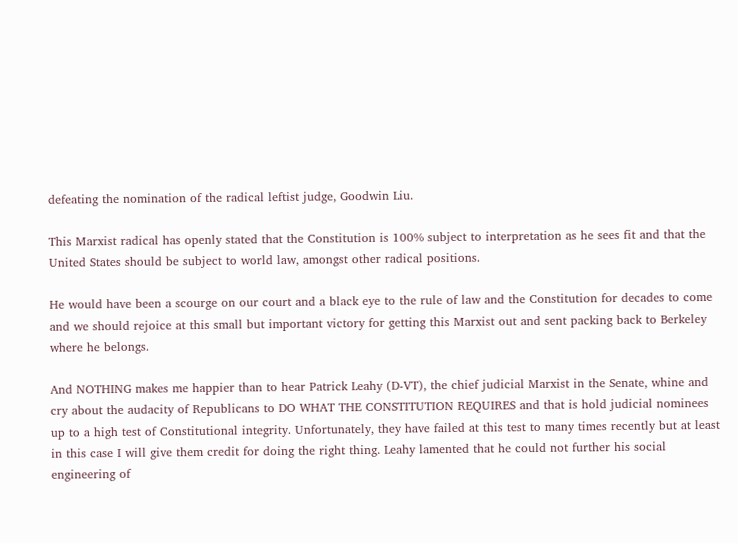defeating the nomination of the radical leftist judge, Goodwin Liu.

This Marxist radical has openly stated that the Constitution is 100% subject to interpretation as he sees fit and that the United States should be subject to world law, amongst other radical positions.

He would have been a scourge on our court and a black eye to the rule of law and the Constitution for decades to come and we should rejoice at this small but important victory for getting this Marxist out and sent packing back to Berkeley where he belongs.

And NOTHING makes me happier than to hear Patrick Leahy (D-VT), the chief judicial Marxist in the Senate, whine and cry about the audacity of Republicans to DO WHAT THE CONSTITUTION REQUIRES and that is hold judicial nominees up to a high test of Constitutional integrity. Unfortunately, they have failed at this test to many times recently but at least in this case I will give them credit for doing the right thing. Leahy lamented that he could not further his social engineering of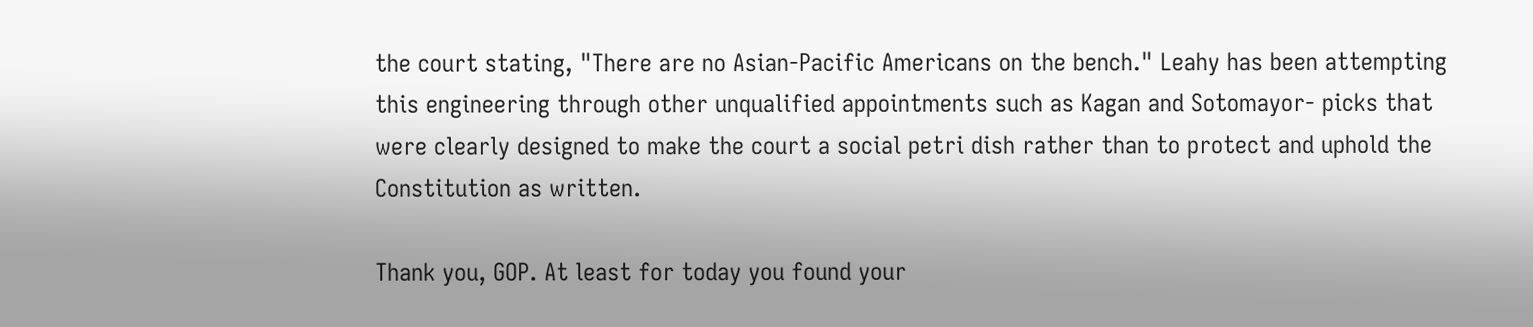the court stating, "There are no Asian-Pacific Americans on the bench." Leahy has been attempting this engineering through other unqualified appointments such as Kagan and Sotomayor- picks that were clearly designed to make the court a social petri dish rather than to protect and uphold the Constitution as written.

Thank you, GOP. At least for today you found your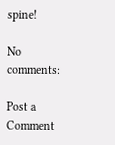spine!

No comments:

Post a Comment